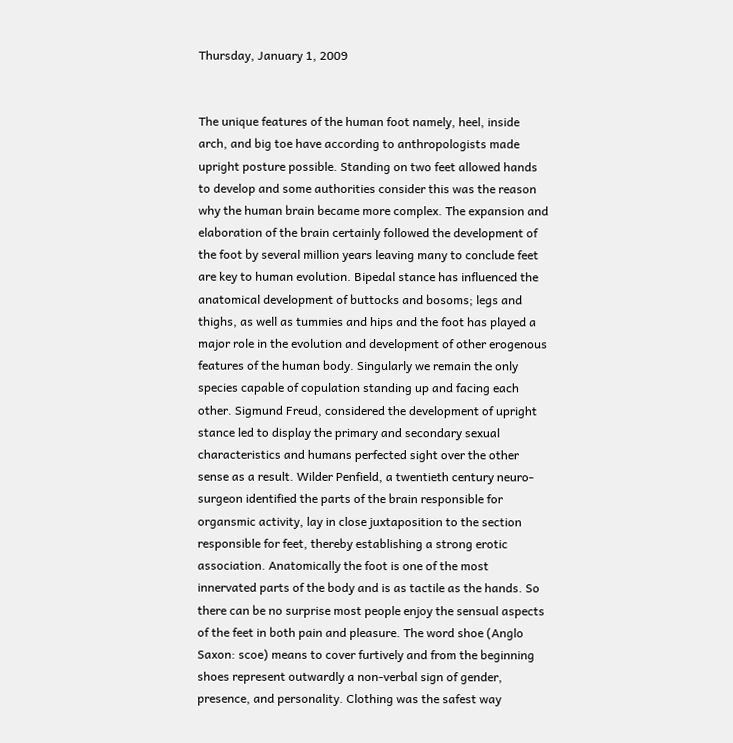Thursday, January 1, 2009


The unique features of the human foot namely, heel, inside arch, and big toe have according to anthropologists made upright posture possible. Standing on two feet allowed hands to develop and some authorities consider this was the reason why the human brain became more complex. The expansion and elaboration of the brain certainly followed the development of the foot by several million years leaving many to conclude feet are key to human evolution. Bipedal stance has influenced the anatomical development of buttocks and bosoms; legs and thighs, as well as tummies and hips and the foot has played a major role in the evolution and development of other erogenous features of the human body. Singularly we remain the only species capable of copulation standing up and facing each other. Sigmund Freud, considered the development of upright stance led to display the primary and secondary sexual characteristics and humans perfected sight over the other sense as a result. Wilder Penfield, a twentieth century neuro-surgeon identified the parts of the brain responsible for organsmic activity, lay in close juxtaposition to the section responsible for feet, thereby establishing a strong erotic association. Anatomically the foot is one of the most innervated parts of the body and is as tactile as the hands. So there can be no surprise most people enjoy the sensual aspects of the feet in both pain and pleasure. The word shoe (Anglo Saxon: scoe) means to cover furtively and from the beginning shoes represent outwardly a non-verbal sign of gender, presence, and personality. Clothing was the safest way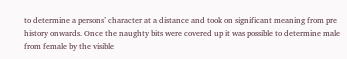to determine a persons’ character at a distance and took on significant meaning from pre history onwards. Once the naughty bits were covered up it was possible to determine male from female by the visible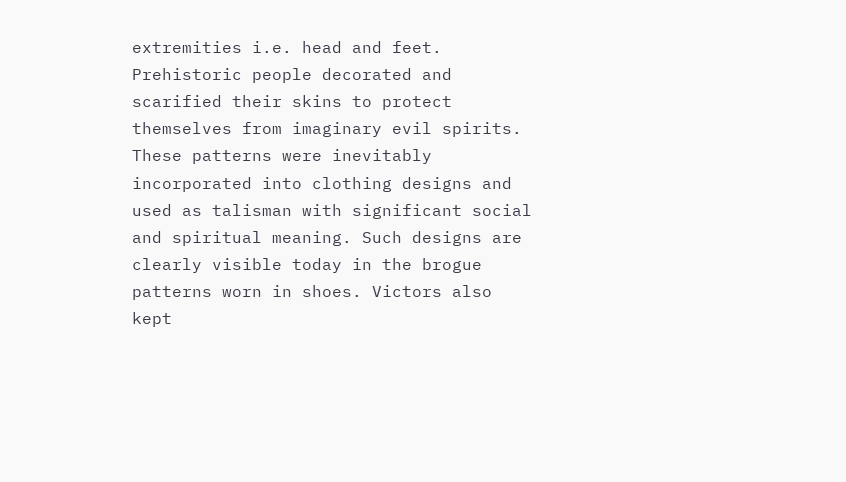extremities i.e. head and feet. Prehistoric people decorated and scarified their skins to protect themselves from imaginary evil spirits. These patterns were inevitably incorporated into clothing designs and used as talisman with significant social and spiritual meaning. Such designs are clearly visible today in the brogue patterns worn in shoes. Victors also kept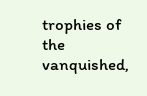trophies of the vanquished,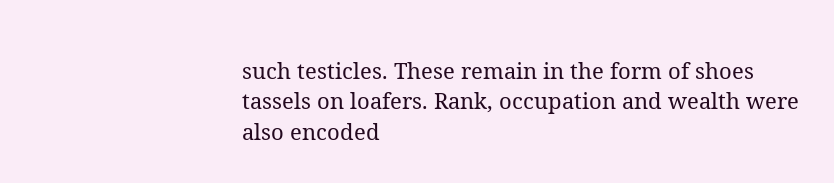such testicles. These remain in the form of shoes tassels on loafers. Rank, occupation and wealth were also encoded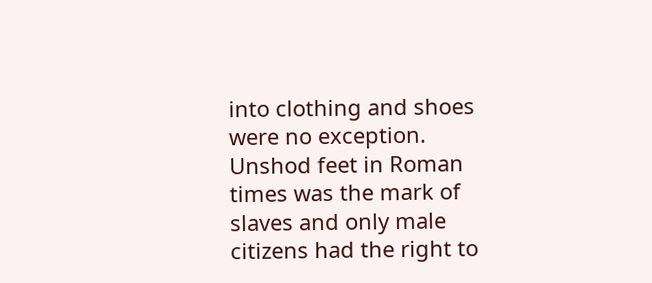into clothing and shoes were no exception. Unshod feet in Roman times was the mark of slaves and only male citizens had the right to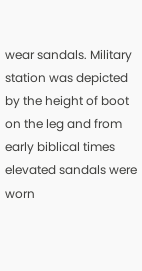wear sandals. Military station was depicted by the height of boot on the leg and from early biblical times elevated sandals were worn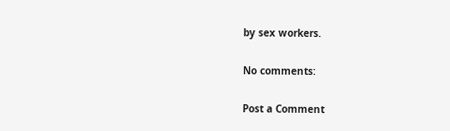by sex workers.

No comments:

Post a Comment